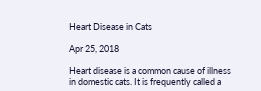Heart Disease in Cats

Apr 25, 2018

Heart disease is a common cause of illness in domestic cats. It is frequently called a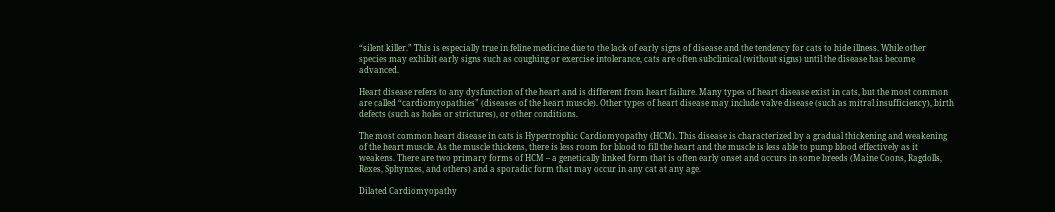“silent killer.” This is especially true in feline medicine due to the lack of early signs of disease and the tendency for cats to hide illness. While other species may exhibit early signs such as coughing or exercise intolerance, cats are often subclinical (without signs) until the disease has become advanced.

Heart disease refers to any dysfunction of the heart and is different from heart failure. Many types of heart disease exist in cats, but the most common are called “cardiomyopathies” (diseases of the heart muscle). Other types of heart disease may include valve disease (such as mitral insufficiency), birth defects (such as holes or strictures), or other conditions.

The most common heart disease in cats is Hypertrophic Cardiomyopathy (HCM). This disease is characterized by a gradual thickening and weakening of the heart muscle. As the muscle thickens, there is less room for blood to fill the heart and the muscle is less able to pump blood effectively as it weakens. There are two primary forms of HCM – a genetically linked form that is often early onset and occurs in some breeds (Maine Coons, Ragdolls, Rexes, Sphynxes, and others) and a sporadic form that may occur in any cat at any age.

Dilated Cardiomyopathy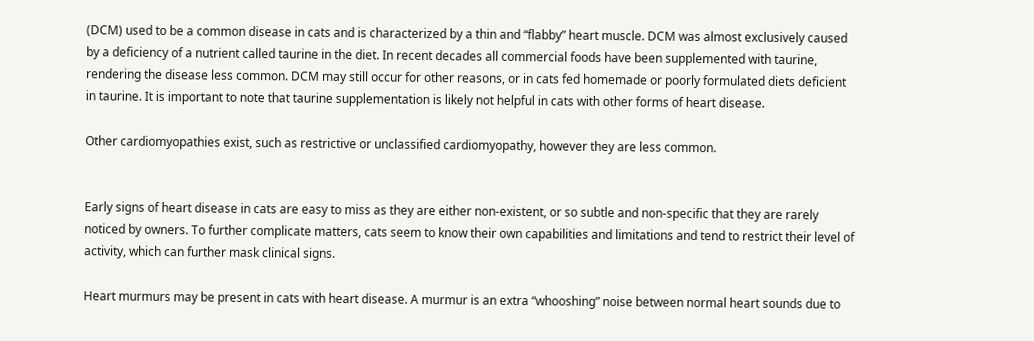(DCM) used to be a common disease in cats and is characterized by a thin and “flabby” heart muscle. DCM was almost exclusively caused by a deficiency of a nutrient called taurine in the diet. In recent decades all commercial foods have been supplemented with taurine, rendering the disease less common. DCM may still occur for other reasons, or in cats fed homemade or poorly formulated diets deficient in taurine. It is important to note that taurine supplementation is likely not helpful in cats with other forms of heart disease.

Other cardiomyopathies exist, such as restrictive or unclassified cardiomyopathy, however they are less common.


Early signs of heart disease in cats are easy to miss as they are either non-existent, or so subtle and non-specific that they are rarely noticed by owners. To further complicate matters, cats seem to know their own capabilities and limitations and tend to restrict their level of activity, which can further mask clinical signs.

Heart murmurs may be present in cats with heart disease. A murmur is an extra “whooshing” noise between normal heart sounds due to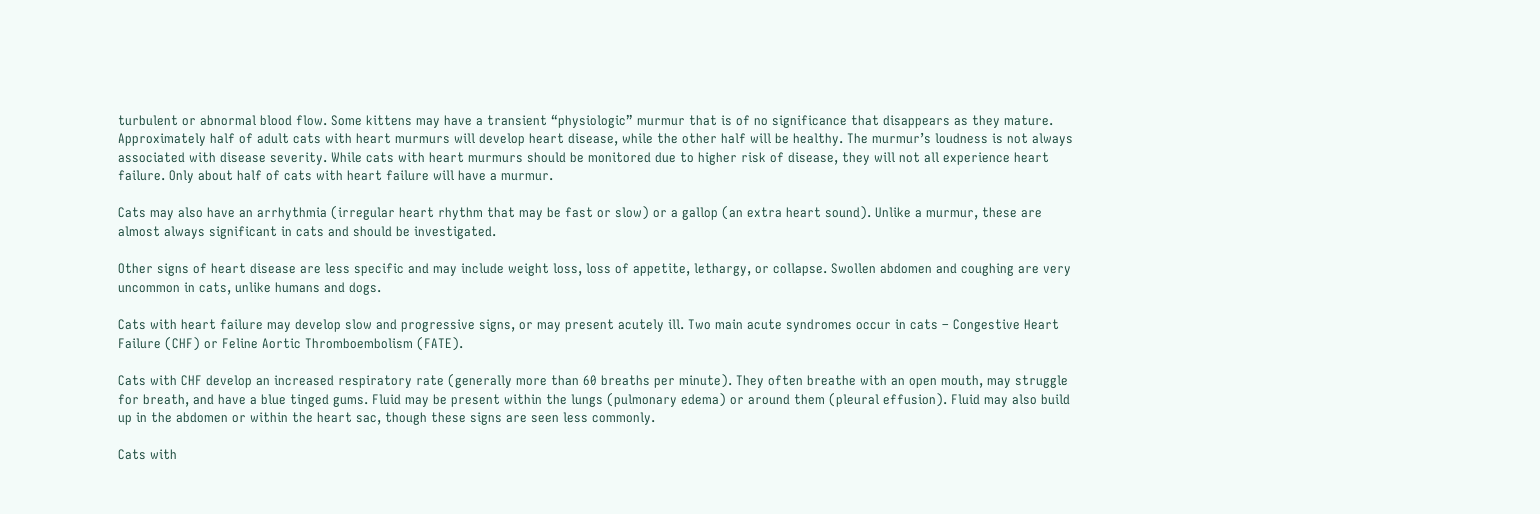turbulent or abnormal blood flow. Some kittens may have a transient “physiologic” murmur that is of no significance that disappears as they mature. Approximately half of adult cats with heart murmurs will develop heart disease, while the other half will be healthy. The murmur’s loudness is not always associated with disease severity. While cats with heart murmurs should be monitored due to higher risk of disease, they will not all experience heart failure. Only about half of cats with heart failure will have a murmur.

Cats may also have an arrhythmia (irregular heart rhythm that may be fast or slow) or a gallop (an extra heart sound). Unlike a murmur, these are almost always significant in cats and should be investigated.

Other signs of heart disease are less specific and may include weight loss, loss of appetite, lethargy, or collapse. Swollen abdomen and coughing are very uncommon in cats, unlike humans and dogs.

Cats with heart failure may develop slow and progressive signs, or may present acutely ill. Two main acute syndromes occur in cats – Congestive Heart Failure (CHF) or Feline Aortic Thromboembolism (FATE).

Cats with CHF develop an increased respiratory rate (generally more than 60 breaths per minute). They often breathe with an open mouth, may struggle for breath, and have a blue tinged gums. Fluid may be present within the lungs (pulmonary edema) or around them (pleural effusion). Fluid may also build up in the abdomen or within the heart sac, though these signs are seen less commonly.

Cats with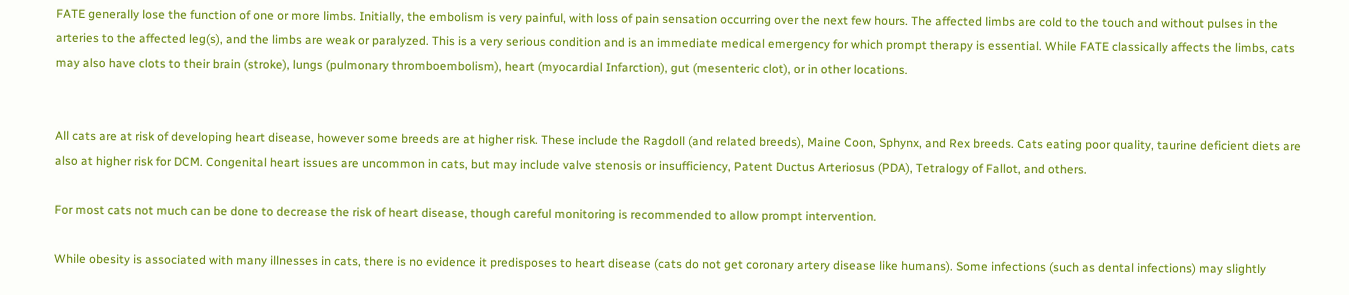FATE generally lose the function of one or more limbs. Initially, the embolism is very painful, with loss of pain sensation occurring over the next few hours. The affected limbs are cold to the touch and without pulses in the arteries to the affected leg(s), and the limbs are weak or paralyzed. This is a very serious condition and is an immediate medical emergency for which prompt therapy is essential. While FATE classically affects the limbs, cats may also have clots to their brain (stroke), lungs (pulmonary thromboembolism), heart (myocardial Infarction), gut (mesenteric clot), or in other locations.


All cats are at risk of developing heart disease, however some breeds are at higher risk. These include the Ragdoll (and related breeds), Maine Coon, Sphynx, and Rex breeds. Cats eating poor quality, taurine deficient diets are also at higher risk for DCM. Congenital heart issues are uncommon in cats, but may include valve stenosis or insufficiency, Patent Ductus Arteriosus (PDA), Tetralogy of Fallot, and others.

For most cats not much can be done to decrease the risk of heart disease, though careful monitoring is recommended to allow prompt intervention.

While obesity is associated with many illnesses in cats, there is no evidence it predisposes to heart disease (cats do not get coronary artery disease like humans). Some infections (such as dental infections) may slightly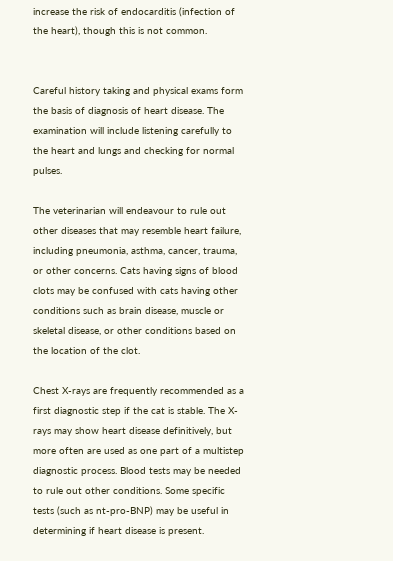increase the risk of endocarditis (infection of the heart), though this is not common.


Careful history taking and physical exams form the basis of diagnosis of heart disease. The examination will include listening carefully to the heart and lungs and checking for normal pulses.

The veterinarian will endeavour to rule out other diseases that may resemble heart failure, including pneumonia, asthma, cancer, trauma, or other concerns. Cats having signs of blood clots may be confused with cats having other conditions such as brain disease, muscle or skeletal disease, or other conditions based on the location of the clot.

Chest X-rays are frequently recommended as a first diagnostic step if the cat is stable. The X-rays may show heart disease definitively, but more often are used as one part of a multistep diagnostic process. Blood tests may be needed to rule out other conditions. Some specific tests (such as nt-pro-BNP) may be useful in determining if heart disease is present.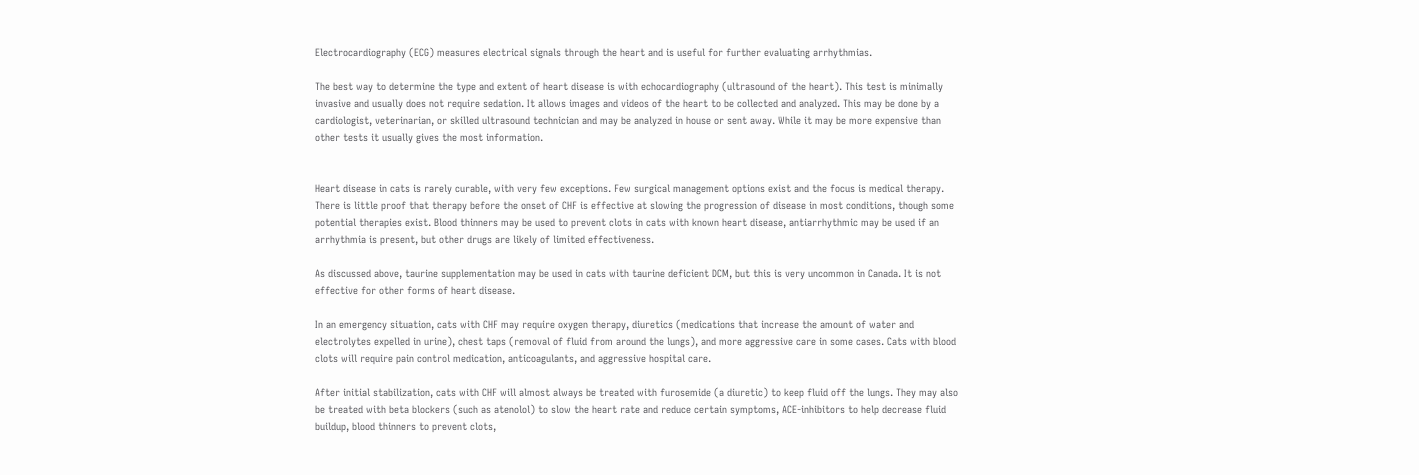Electrocardiography (ECG) measures electrical signals through the heart and is useful for further evaluating arrhythmias.

The best way to determine the type and extent of heart disease is with echocardiography (ultrasound of the heart). This test is minimally invasive and usually does not require sedation. It allows images and videos of the heart to be collected and analyzed. This may be done by a cardiologist, veterinarian, or skilled ultrasound technician and may be analyzed in house or sent away. While it may be more expensive than other tests it usually gives the most information.


Heart disease in cats is rarely curable, with very few exceptions. Few surgical management options exist and the focus is medical therapy. There is little proof that therapy before the onset of CHF is effective at slowing the progression of disease in most conditions, though some potential therapies exist. Blood thinners may be used to prevent clots in cats with known heart disease, antiarrhythmic may be used if an arrhythmia is present, but other drugs are likely of limited effectiveness.

As discussed above, taurine supplementation may be used in cats with taurine deficient DCM, but this is very uncommon in Canada. It is not effective for other forms of heart disease.

In an emergency situation, cats with CHF may require oxygen therapy, diuretics (medications that increase the amount of water and electrolytes expelled in urine), chest taps (removal of fluid from around the lungs), and more aggressive care in some cases. Cats with blood clots will require pain control medication, anticoagulants, and aggressive hospital care.

After initial stabilization, cats with CHF will almost always be treated with furosemide (a diuretic) to keep fluid off the lungs. They may also be treated with beta blockers (such as atenolol) to slow the heart rate and reduce certain symptoms, ACE-inhibitors to help decrease fluid buildup, blood thinners to prevent clots,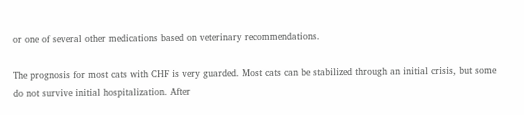or one of several other medications based on veterinary recommendations.

The prognosis for most cats with CHF is very guarded. Most cats can be stabilized through an initial crisis, but some do not survive initial hospitalization. After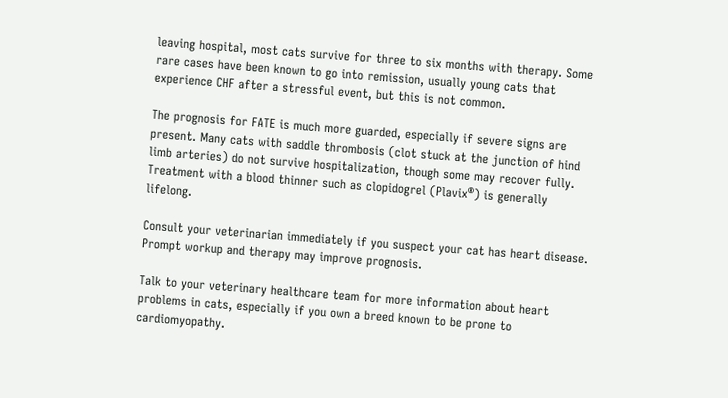leaving hospital, most cats survive for three to six months with therapy. Some rare cases have been known to go into remission, usually young cats that experience CHF after a stressful event, but this is not common.

The prognosis for FATE is much more guarded, especially if severe signs are present. Many cats with saddle thrombosis (clot stuck at the junction of hind limb arteries) do not survive hospitalization, though some may recover fully. Treatment with a blood thinner such as clopidogrel (Plavix®) is generally lifelong.

Consult your veterinarian immediately if you suspect your cat has heart disease. Prompt workup and therapy may improve prognosis.

Talk to your veterinary healthcare team for more information about heart problems in cats, especially if you own a breed known to be prone to cardiomyopathy.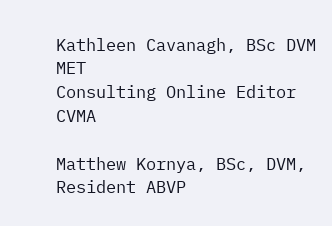Kathleen Cavanagh, BSc DVM MET
Consulting Online Editor CVMA

Matthew Kornya, BSc, DVM, Resident ABVP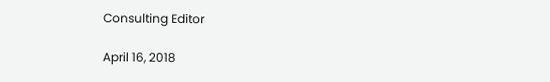Consulting Editor

April 16, 2018